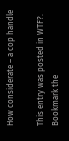How considerate – a cop handle

This entry was posted in WTF?. Bookmark the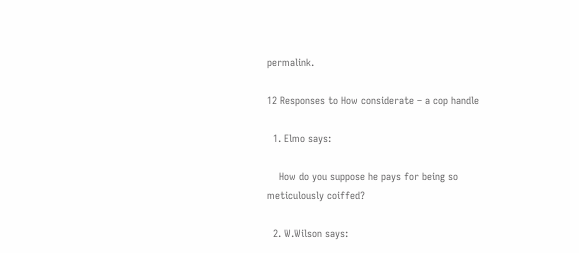permalink.

12 Responses to How considerate – a cop handle

  1. Elmo says:

    How do you suppose he pays for being so meticulously coiffed?

  2. W.Wilson says: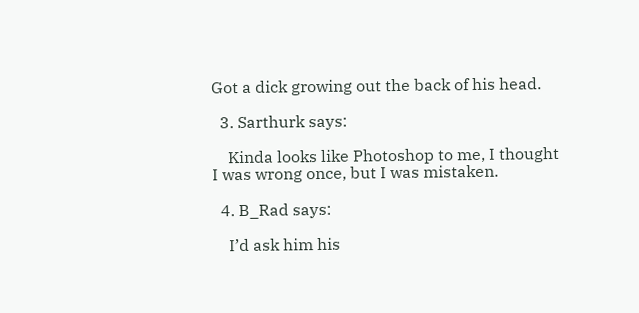Got a dick growing out the back of his head.

  3. Sarthurk says:

    Kinda looks like Photoshop to me, I thought I was wrong once, but I was mistaken.

  4. B_Rad says:

    I’d ask him his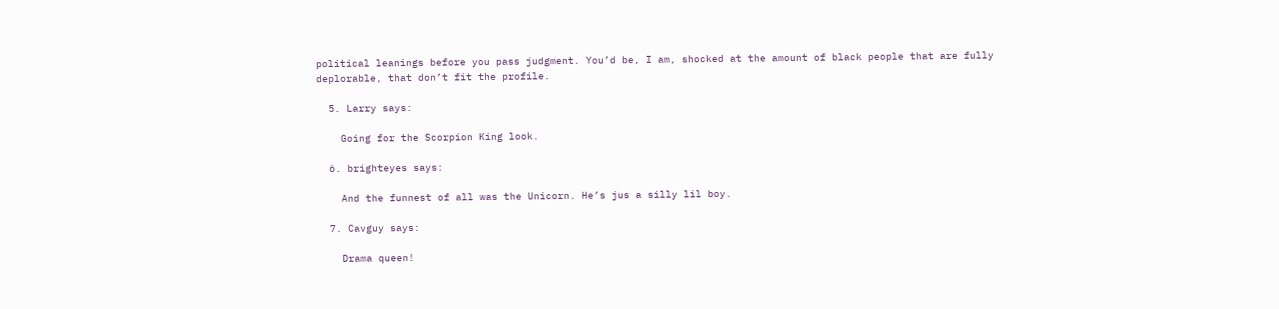political leanings before you pass judgment. You’d be, I am, shocked at the amount of black people that are fully deplorable, that don’t fit the profile.

  5. Larry says:

    Going for the Scorpion King look.

  6. brighteyes says:

    And the funnest of all was the Unicorn. He’s jus a silly lil boy.

  7. Cavguy says:

    Drama queen!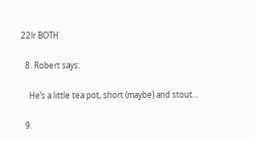22lr BOTH

  8. Robert says:

    He’s a little tea pot, short (maybe) and stout…

  9.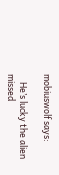mobiuswolf says:

    He’s lucky the alien missed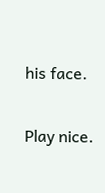his face.

Play nice.